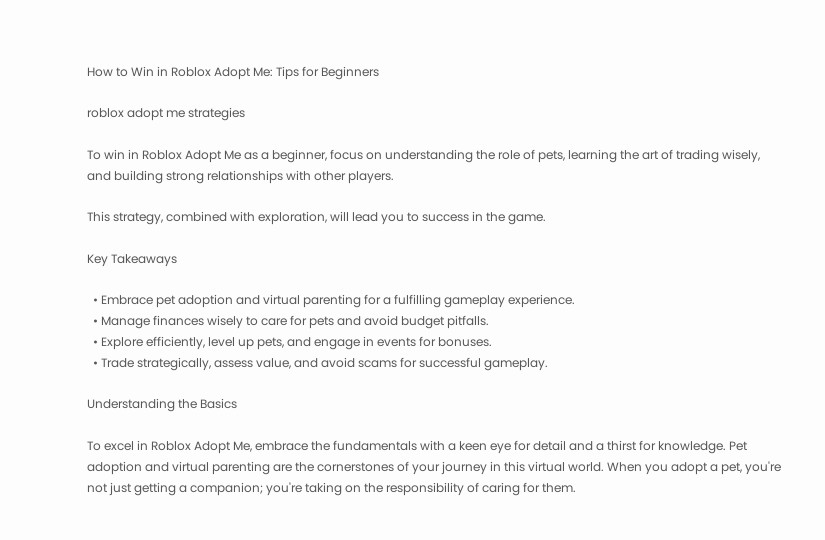How to Win in Roblox Adopt Me: Tips for Beginners

roblox adopt me strategies

To win in Roblox Adopt Me as a beginner, focus on understanding the role of pets, learning the art of trading wisely, and building strong relationships with other players.

This strategy, combined with exploration, will lead you to success in the game.

Key Takeaways

  • Embrace pet adoption and virtual parenting for a fulfilling gameplay experience.
  • Manage finances wisely to care for pets and avoid budget pitfalls.
  • Explore efficiently, level up pets, and engage in events for bonuses.
  • Trade strategically, assess value, and avoid scams for successful gameplay.

Understanding the Basics

To excel in Roblox Adopt Me, embrace the fundamentals with a keen eye for detail and a thirst for knowledge. Pet adoption and virtual parenting are the cornerstones of your journey in this virtual world. When you adopt a pet, you're not just getting a companion; you're taking on the responsibility of caring for them.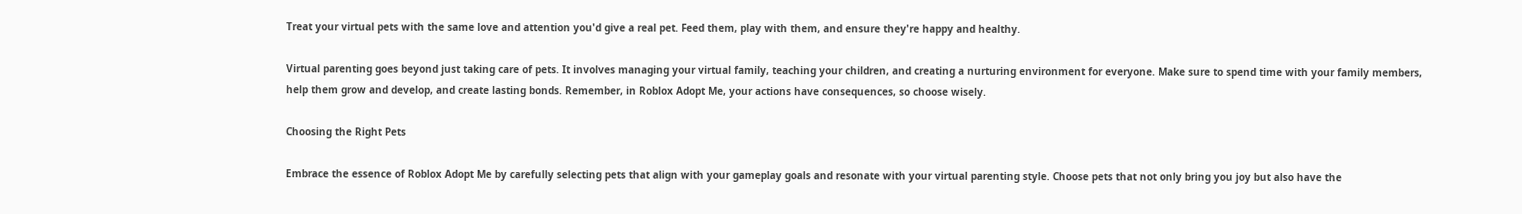Treat your virtual pets with the same love and attention you'd give a real pet. Feed them, play with them, and ensure they're happy and healthy.

Virtual parenting goes beyond just taking care of pets. It involves managing your virtual family, teaching your children, and creating a nurturing environment for everyone. Make sure to spend time with your family members, help them grow and develop, and create lasting bonds. Remember, in Roblox Adopt Me, your actions have consequences, so choose wisely.

Choosing the Right Pets

Embrace the essence of Roblox Adopt Me by carefully selecting pets that align with your gameplay goals and resonate with your virtual parenting style. Choose pets that not only bring you joy but also have the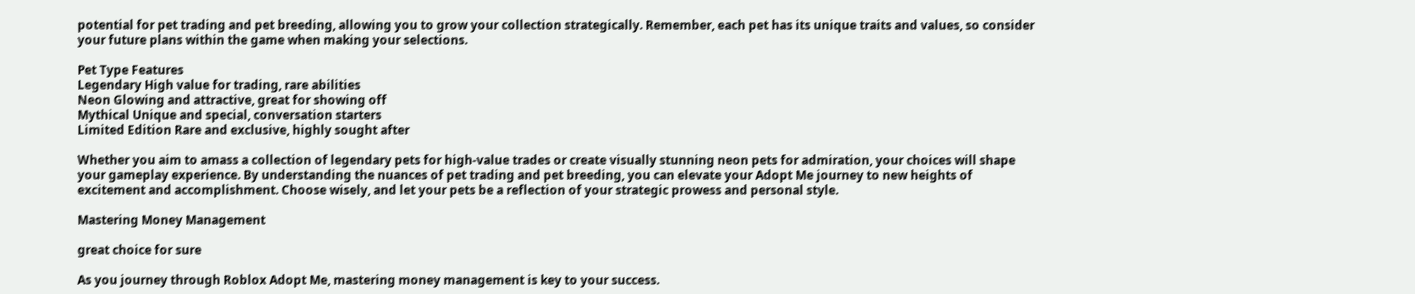potential for pet trading and pet breeding, allowing you to grow your collection strategically. Remember, each pet has its unique traits and values, so consider your future plans within the game when making your selections.

Pet Type Features
Legendary High value for trading, rare abilities
Neon Glowing and attractive, great for showing off
Mythical Unique and special, conversation starters
Limited Edition Rare and exclusive, highly sought after

Whether you aim to amass a collection of legendary pets for high-value trades or create visually stunning neon pets for admiration, your choices will shape your gameplay experience. By understanding the nuances of pet trading and pet breeding, you can elevate your Adopt Me journey to new heights of excitement and accomplishment. Choose wisely, and let your pets be a reflection of your strategic prowess and personal style.

Mastering Money Management

great choice for sure

As you journey through Roblox Adopt Me, mastering money management is key to your success.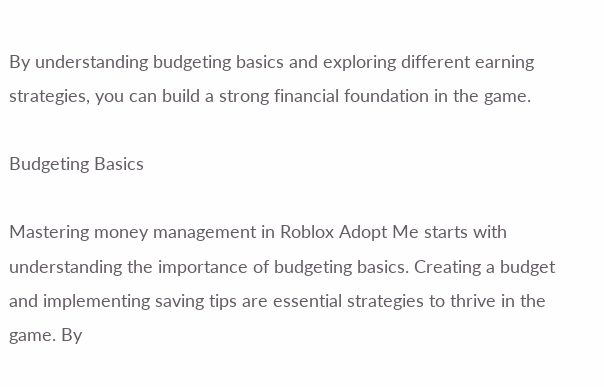By understanding budgeting basics and exploring different earning strategies, you can build a strong financial foundation in the game.

Budgeting Basics

Mastering money management in Roblox Adopt Me starts with understanding the importance of budgeting basics. Creating a budget and implementing saving tips are essential strategies to thrive in the game. By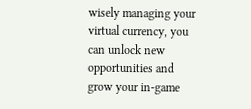wisely managing your virtual currency, you can unlock new opportunities and grow your in-game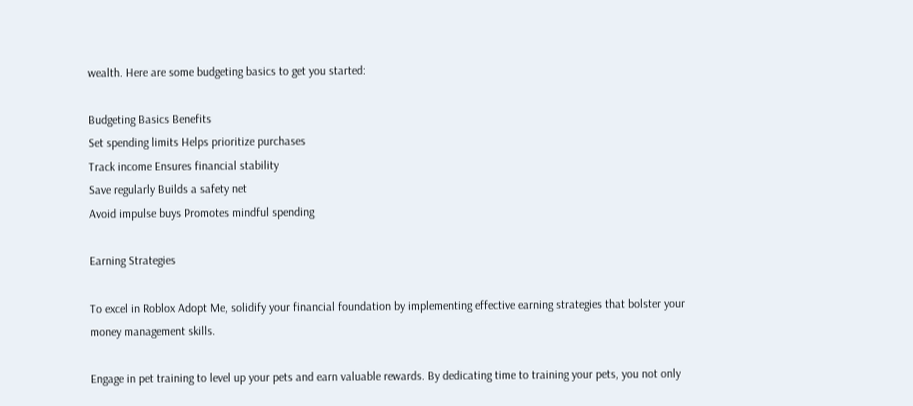wealth. Here are some budgeting basics to get you started:

Budgeting Basics Benefits
Set spending limits Helps prioritize purchases
Track income Ensures financial stability
Save regularly Builds a safety net
Avoid impulse buys Promotes mindful spending

Earning Strategies

To excel in Roblox Adopt Me, solidify your financial foundation by implementing effective earning strategies that bolster your money management skills.

Engage in pet training to level up your pets and earn valuable rewards. By dedicating time to training your pets, you not only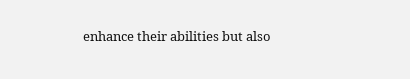enhance their abilities but also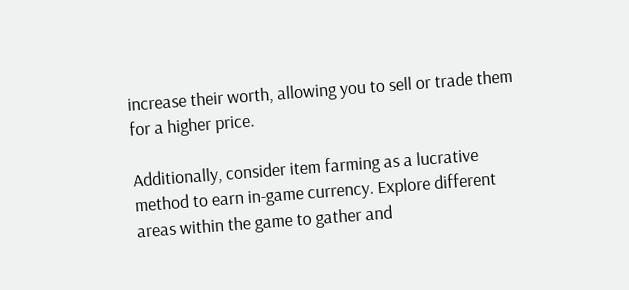increase their worth, allowing you to sell or trade them for a higher price.

Additionally, consider item farming as a lucrative method to earn in-game currency. Explore different areas within the game to gather and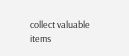collect valuable items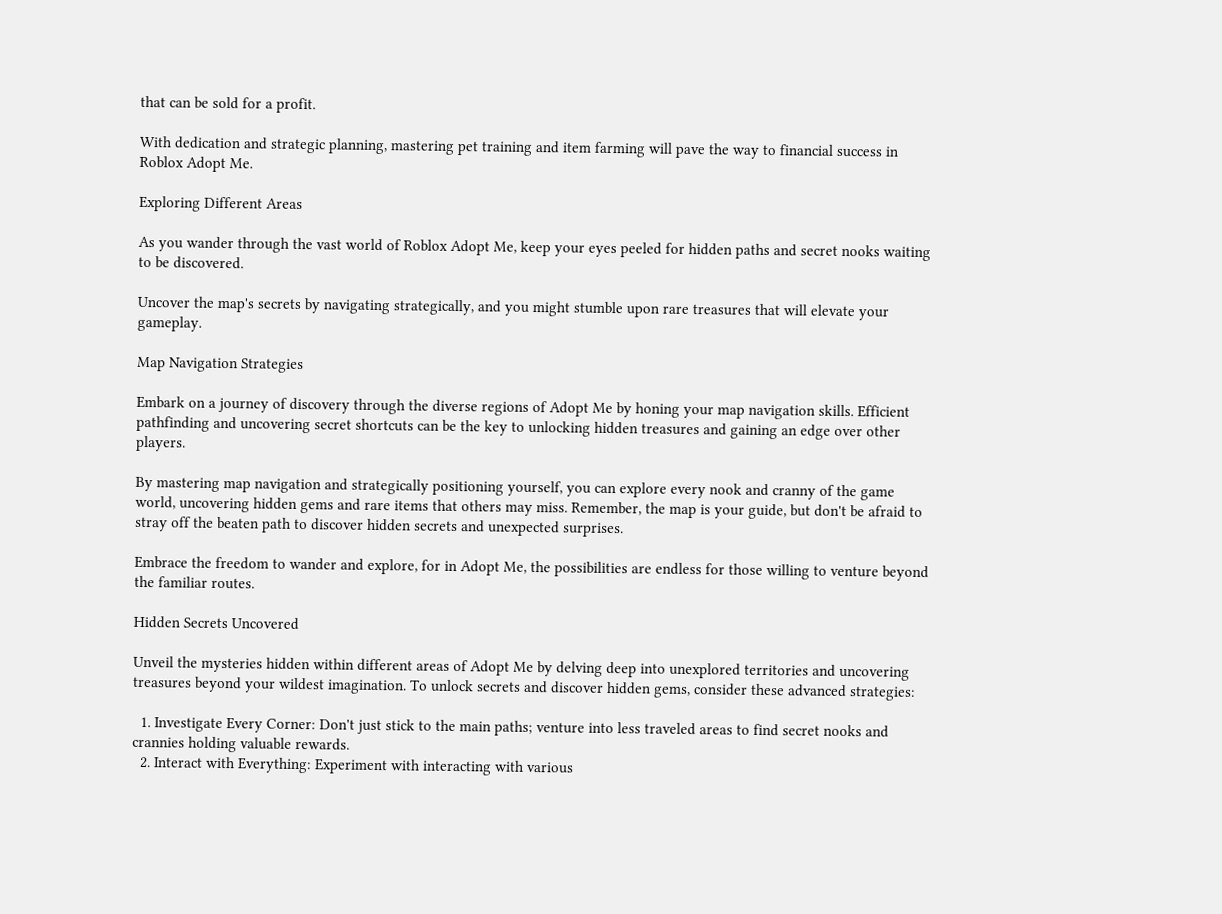that can be sold for a profit.

With dedication and strategic planning, mastering pet training and item farming will pave the way to financial success in Roblox Adopt Me.

Exploring Different Areas

As you wander through the vast world of Roblox Adopt Me, keep your eyes peeled for hidden paths and secret nooks waiting to be discovered.

Uncover the map's secrets by navigating strategically, and you might stumble upon rare treasures that will elevate your gameplay.

Map Navigation Strategies

Embark on a journey of discovery through the diverse regions of Adopt Me by honing your map navigation skills. Efficient pathfinding and uncovering secret shortcuts can be the key to unlocking hidden treasures and gaining an edge over other players.

By mastering map navigation and strategically positioning yourself, you can explore every nook and cranny of the game world, uncovering hidden gems and rare items that others may miss. Remember, the map is your guide, but don't be afraid to stray off the beaten path to discover hidden secrets and unexpected surprises.

Embrace the freedom to wander and explore, for in Adopt Me, the possibilities are endless for those willing to venture beyond the familiar routes.

Hidden Secrets Uncovered

Unveil the mysteries hidden within different areas of Adopt Me by delving deep into unexplored territories and uncovering treasures beyond your wildest imagination. To unlock secrets and discover hidden gems, consider these advanced strategies:

  1. Investigate Every Corner: Don't just stick to the main paths; venture into less traveled areas to find secret nooks and crannies holding valuable rewards.
  2. Interact with Everything: Experiment with interacting with various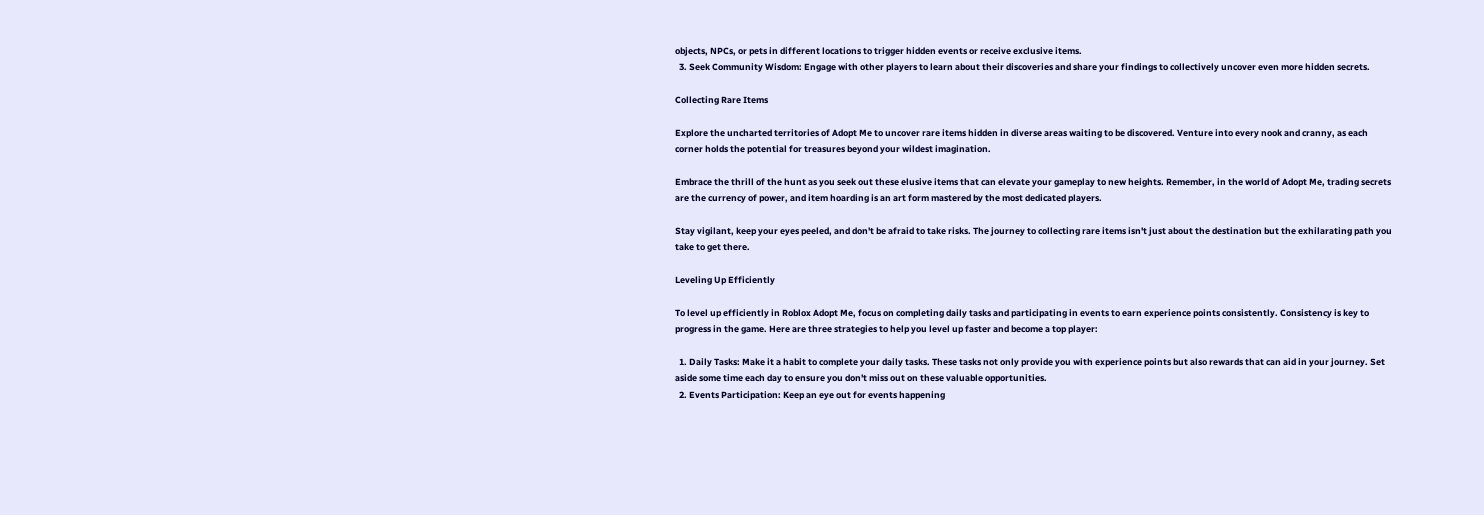objects, NPCs, or pets in different locations to trigger hidden events or receive exclusive items.
  3. Seek Community Wisdom: Engage with other players to learn about their discoveries and share your findings to collectively uncover even more hidden secrets.

Collecting Rare Items

Explore the uncharted territories of Adopt Me to uncover rare items hidden in diverse areas waiting to be discovered. Venture into every nook and cranny, as each corner holds the potential for treasures beyond your wildest imagination.

Embrace the thrill of the hunt as you seek out these elusive items that can elevate your gameplay to new heights. Remember, in the world of Adopt Me, trading secrets are the currency of power, and item hoarding is an art form mastered by the most dedicated players.

Stay vigilant, keep your eyes peeled, and don't be afraid to take risks. The journey to collecting rare items isn't just about the destination but the exhilarating path you take to get there.

Leveling Up Efficiently

To level up efficiently in Roblox Adopt Me, focus on completing daily tasks and participating in events to earn experience points consistently. Consistency is key to progress in the game. Here are three strategies to help you level up faster and become a top player:

  1. Daily Tasks: Make it a habit to complete your daily tasks. These tasks not only provide you with experience points but also rewards that can aid in your journey. Set aside some time each day to ensure you don't miss out on these valuable opportunities.
  2. Events Participation: Keep an eye out for events happening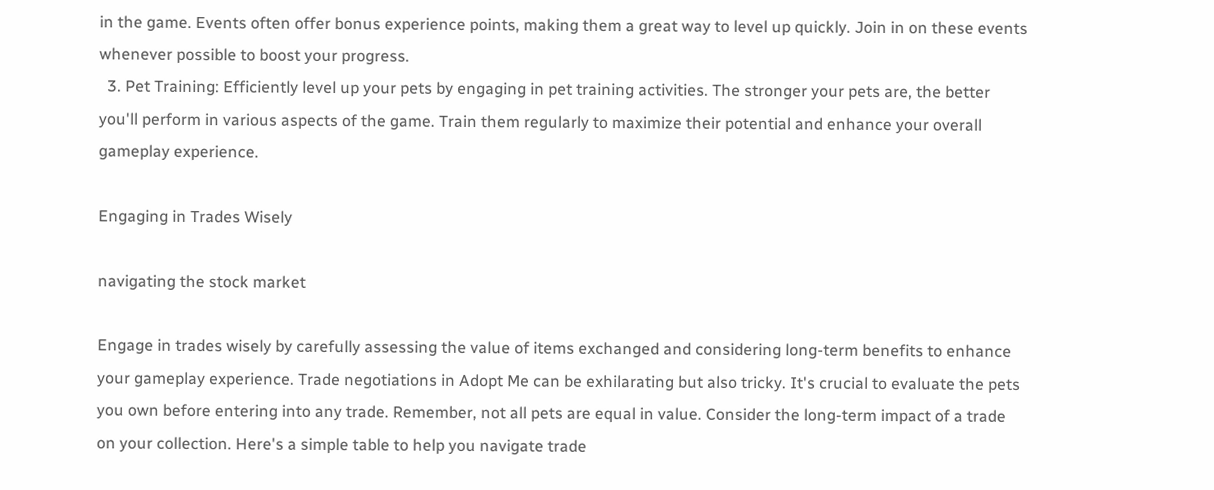in the game. Events often offer bonus experience points, making them a great way to level up quickly. Join in on these events whenever possible to boost your progress.
  3. Pet Training: Efficiently level up your pets by engaging in pet training activities. The stronger your pets are, the better you'll perform in various aspects of the game. Train them regularly to maximize their potential and enhance your overall gameplay experience.

Engaging in Trades Wisely

navigating the stock market

Engage in trades wisely by carefully assessing the value of items exchanged and considering long-term benefits to enhance your gameplay experience. Trade negotiations in Adopt Me can be exhilarating but also tricky. It's crucial to evaluate the pets you own before entering into any trade. Remember, not all pets are equal in value. Consider the long-term impact of a trade on your collection. Here's a simple table to help you navigate trade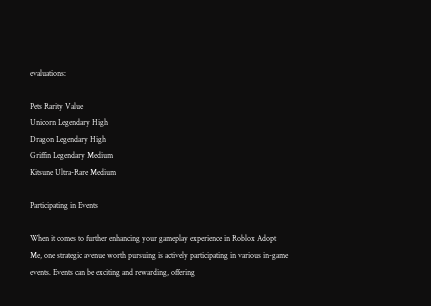evaluations:

Pets Rarity Value
Unicorn Legendary High
Dragon Legendary High
Griffin Legendary Medium
Kitsune Ultra-Rare Medium

Participating in Events

When it comes to further enhancing your gameplay experience in Roblox Adopt Me, one strategic avenue worth pursuing is actively participating in various in-game events. Events can be exciting and rewarding, offering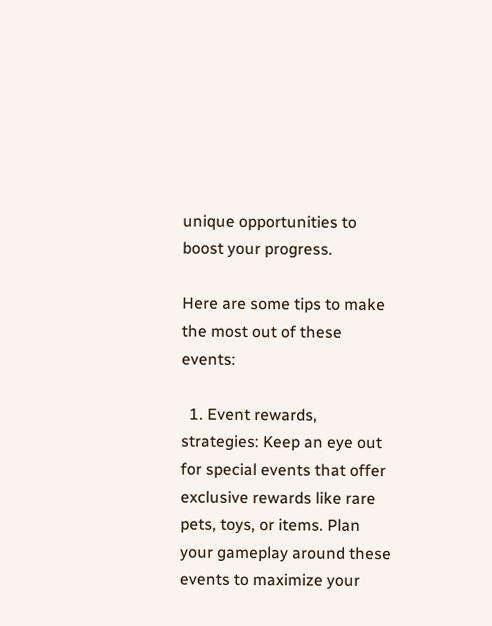unique opportunities to boost your progress.

Here are some tips to make the most out of these events:

  1. Event rewards, strategies: Keep an eye out for special events that offer exclusive rewards like rare pets, toys, or items. Plan your gameplay around these events to maximize your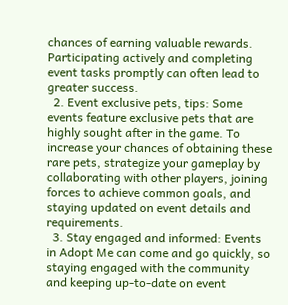chances of earning valuable rewards. Participating actively and completing event tasks promptly can often lead to greater success.
  2. Event exclusive pets, tips: Some events feature exclusive pets that are highly sought after in the game. To increase your chances of obtaining these rare pets, strategize your gameplay by collaborating with other players, joining forces to achieve common goals, and staying updated on event details and requirements.
  3. Stay engaged and informed: Events in Adopt Me can come and go quickly, so staying engaged with the community and keeping up-to-date on event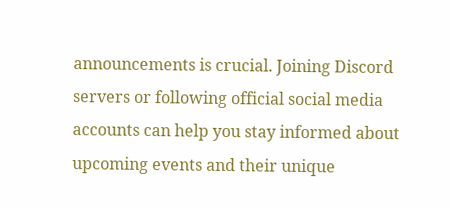announcements is crucial. Joining Discord servers or following official social media accounts can help you stay informed about upcoming events and their unique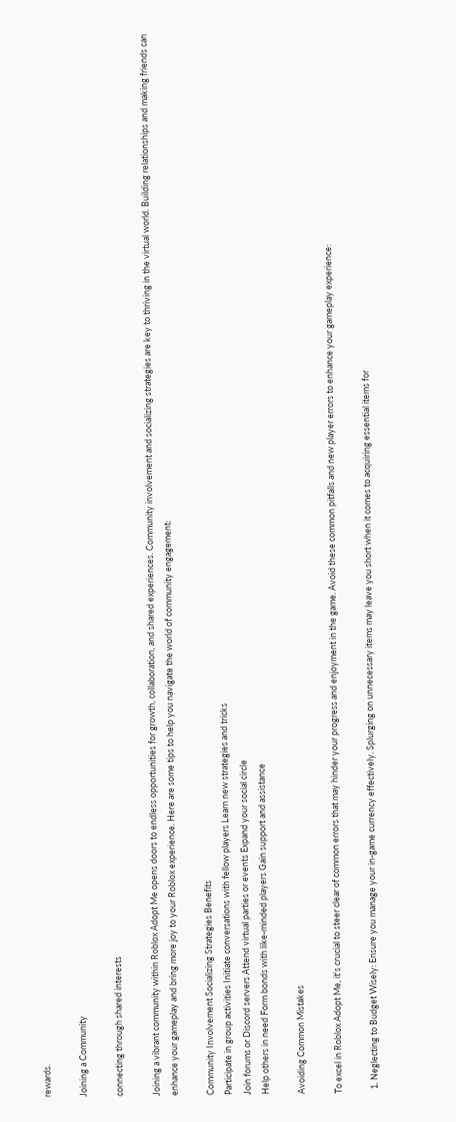rewards.

Joining a Community

connecting through shared interests

Joining a vibrant community within Roblox Adopt Me opens doors to endless opportunities for growth, collaboration, and shared experiences. Community involvement and socializing strategies are key to thriving in the virtual world. Building relationships and making friends can enhance your gameplay and bring more joy to your Roblox experience. Here are some tips to help you navigate the world of community engagement:

Community Involvement Socializing Strategies Benefits
Participate in group activities Initiate conversations with fellow players Learn new strategies and tricks
Join forums or Discord servers Attend virtual parties or events Expand your social circle
Help others in need Form bonds with like-minded players Gain support and assistance

Avoiding Common Mistakes

To excel in Roblox Adopt Me, it's crucial to steer clear of common errors that may hinder your progress and enjoyment in the game. Avoid these common pitfalls and new player errors to enhance your gameplay experience:

  1. Neglecting to Budget Wisely: Ensure you manage your in-game currency effectively. Splurging on unnecessary items may leave you short when it comes to acquiring essential items for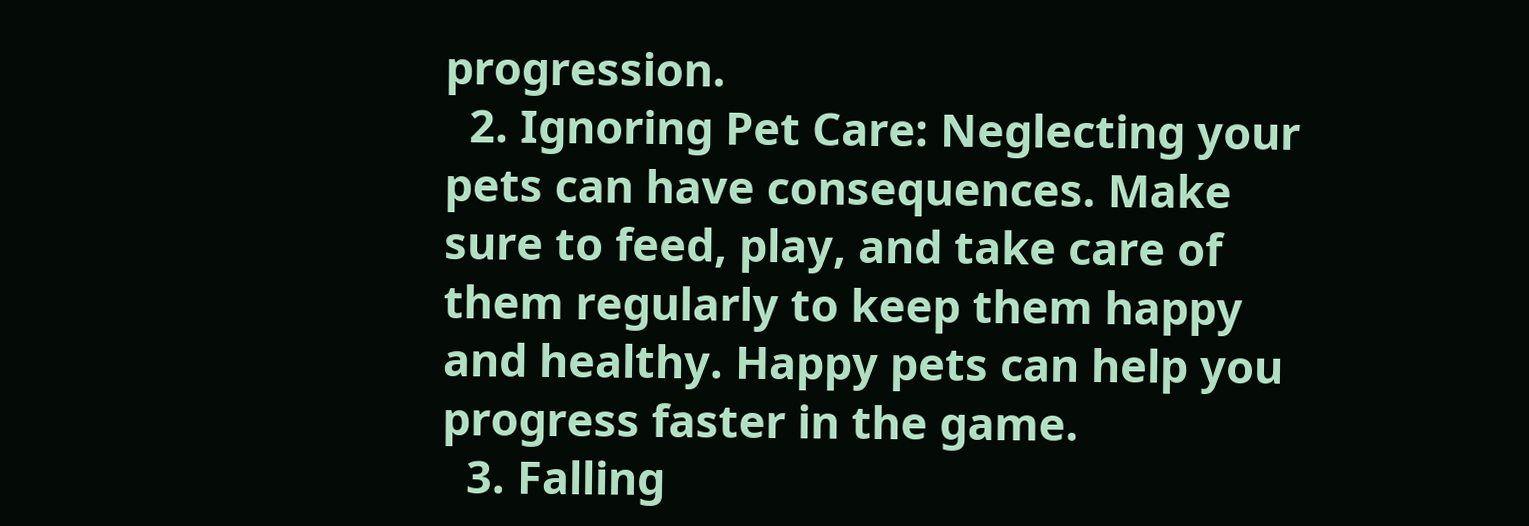progression.
  2. Ignoring Pet Care: Neglecting your pets can have consequences. Make sure to feed, play, and take care of them regularly to keep them happy and healthy. Happy pets can help you progress faster in the game.
  3. Falling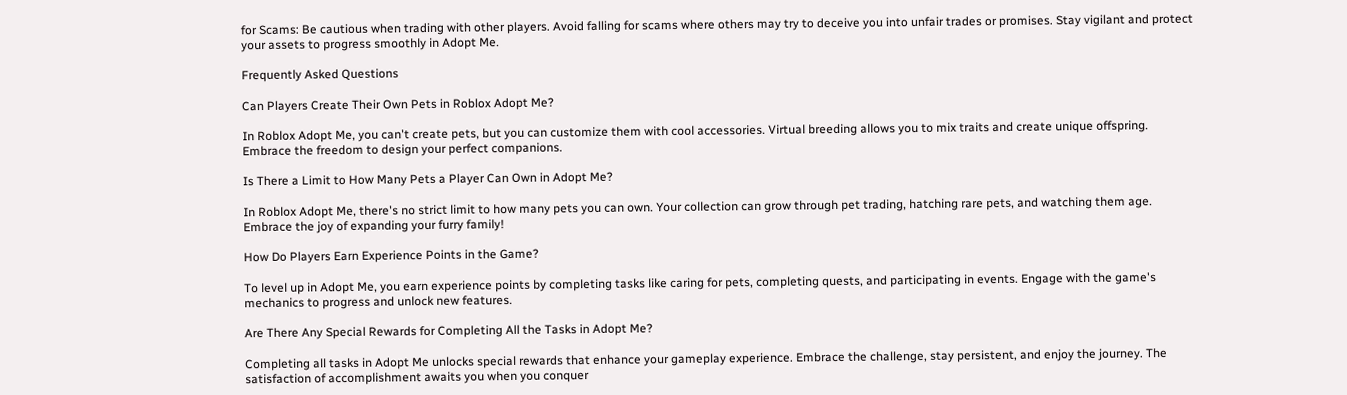for Scams: Be cautious when trading with other players. Avoid falling for scams where others may try to deceive you into unfair trades or promises. Stay vigilant and protect your assets to progress smoothly in Adopt Me.

Frequently Asked Questions

Can Players Create Their Own Pets in Roblox Adopt Me?

In Roblox Adopt Me, you can't create pets, but you can customize them with cool accessories. Virtual breeding allows you to mix traits and create unique offspring. Embrace the freedom to design your perfect companions.

Is There a Limit to How Many Pets a Player Can Own in Adopt Me?

In Roblox Adopt Me, there's no strict limit to how many pets you can own. Your collection can grow through pet trading, hatching rare pets, and watching them age. Embrace the joy of expanding your furry family!

How Do Players Earn Experience Points in the Game?

To level up in Adopt Me, you earn experience points by completing tasks like caring for pets, completing quests, and participating in events. Engage with the game's mechanics to progress and unlock new features.

Are There Any Special Rewards for Completing All the Tasks in Adopt Me?

Completing all tasks in Adopt Me unlocks special rewards that enhance your gameplay experience. Embrace the challenge, stay persistent, and enjoy the journey. The satisfaction of accomplishment awaits you when you conquer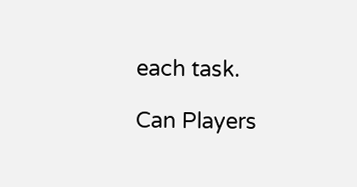each task.

Can Players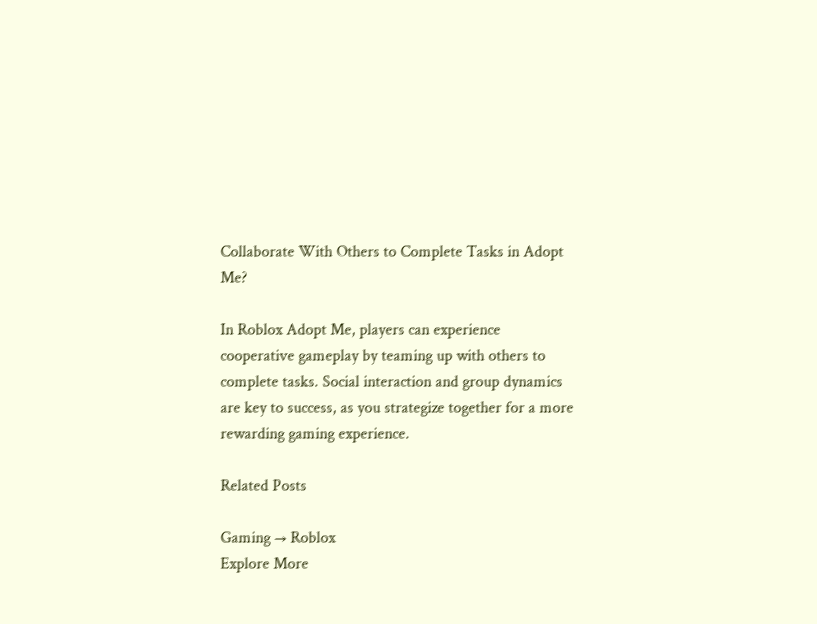Collaborate With Others to Complete Tasks in Adopt Me?

In Roblox Adopt Me, players can experience cooperative gameplay by teaming up with others to complete tasks. Social interaction and group dynamics are key to success, as you strategize together for a more rewarding gaming experience.

Related Posts

Gaming → Roblox
Explore More